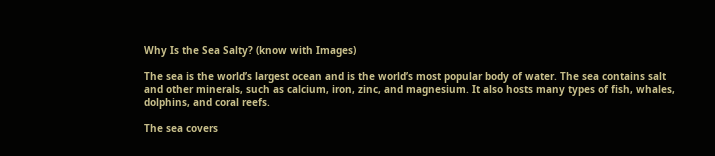Why Is the Sea Salty? (know with Images)

The sea is the world’s largest ocean and is the world’s most popular body of water. The sea contains salt and other minerals, such as calcium, iron, zinc, and magnesium. It also hosts many types of fish, whales, dolphins, and coral reefs.

The sea covers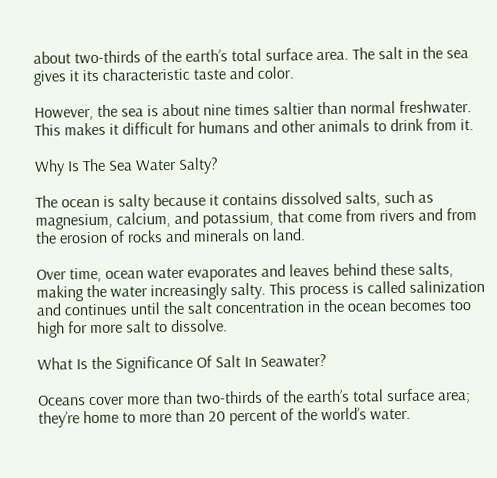about two-thirds of the earth’s total surface area. The salt in the sea gives it its characteristic taste and color.

However, the sea is about nine times saltier than normal freshwater. This makes it difficult for humans and other animals to drink from it.

Why Is The Sea Water Salty?

The ocean is salty because it contains dissolved salts, such as magnesium, calcium, and potassium, that come from rivers and from the erosion of rocks and minerals on land.

Over time, ocean water evaporates and leaves behind these salts, making the water increasingly salty. This process is called salinization and continues until the salt concentration in the ocean becomes too high for more salt to dissolve.

What Is the Significance Of Salt In Seawater?

Oceans cover more than two-thirds of the earth’s total surface area; they’re home to more than 20 percent of the world’s water.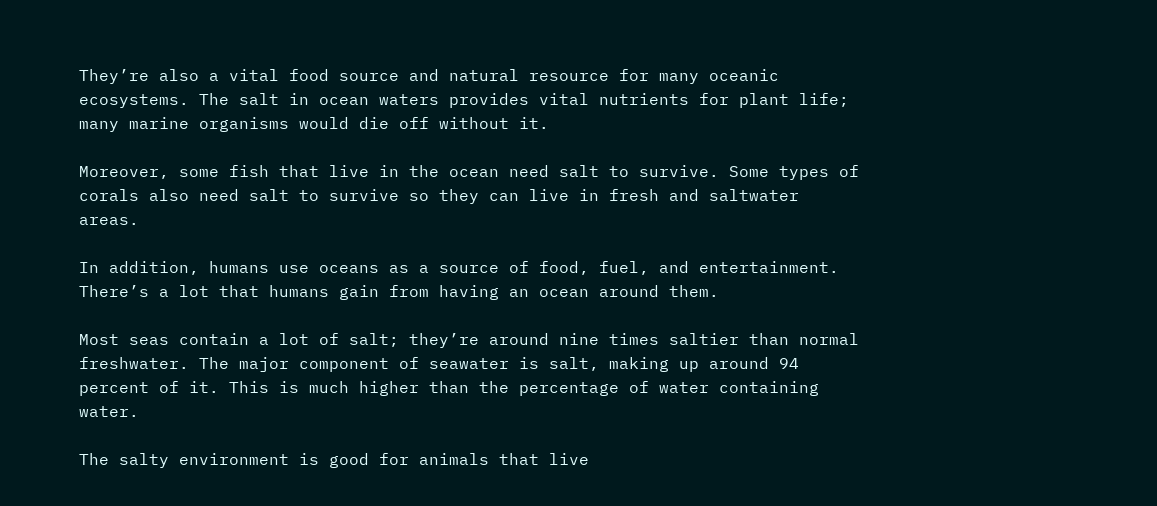They’re also a vital food source and natural resource for many oceanic ecosystems. The salt in ocean waters provides vital nutrients for plant life; many marine organisms would die off without it.

Moreover, some fish that live in the ocean need salt to survive. Some types of corals also need salt to survive so they can live in fresh and saltwater areas.

In addition, humans use oceans as a source of food, fuel, and entertainment. There’s a lot that humans gain from having an ocean around them.

Most seas contain a lot of salt; they’re around nine times saltier than normal freshwater. The major component of seawater is salt, making up around 94 percent of it. This is much higher than the percentage of water containing water.

The salty environment is good for animals that live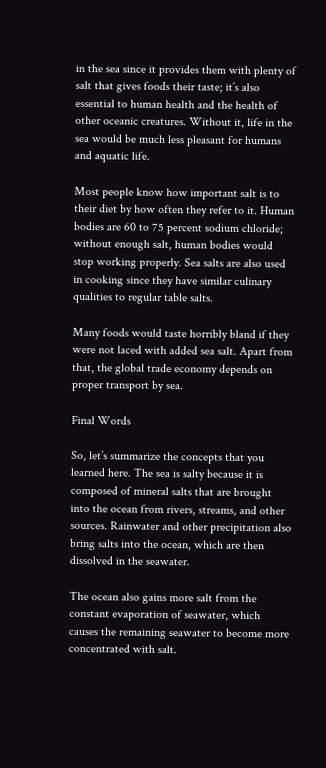in the sea since it provides them with plenty of salt that gives foods their taste; it’s also essential to human health and the health of other oceanic creatures. Without it, life in the sea would be much less pleasant for humans and aquatic life.

Most people know how important salt is to their diet by how often they refer to it. Human bodies are 60 to 75 percent sodium chloride; without enough salt, human bodies would stop working properly. Sea salts are also used in cooking since they have similar culinary qualities to regular table salts.

Many foods would taste horribly bland if they were not laced with added sea salt. Apart from that, the global trade economy depends on proper transport by sea.

Final Words

So, let’s summarize the concepts that you learned here. The sea is salty because it is composed of mineral salts that are brought into the ocean from rivers, streams, and other sources. Rainwater and other precipitation also bring salts into the ocean, which are then dissolved in the seawater.

The ocean also gains more salt from the constant evaporation of seawater, which causes the remaining seawater to become more concentrated with salt.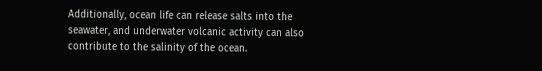Additionally, ocean life can release salts into the seawater, and underwater volcanic activity can also contribute to the salinity of the ocean.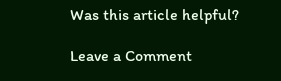Was this article helpful?

Leave a Comment